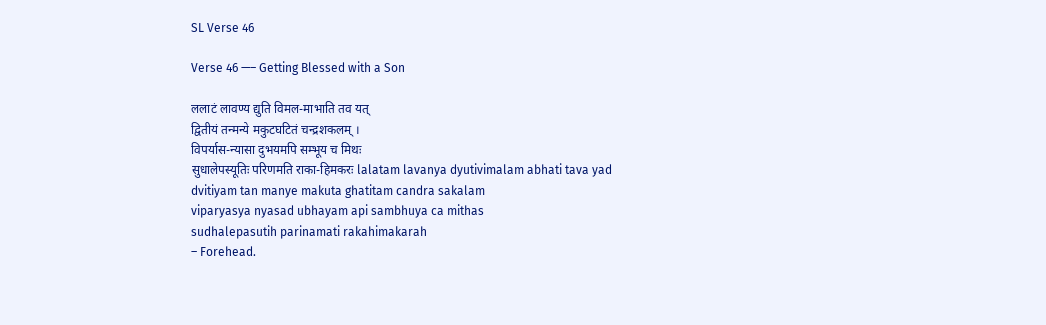SL Verse 46

Verse 46 —– Getting Blessed with a Son

ललाटं लावण्य द्युति विमल-माभाति तव यत्
द्वितीयं तन्मन्ये मकुटघटितं चन्द्रशकलम् ।
विपर्यास-न्यासा दुभयमपि सम्भूय च मिथः
सुधालेपस्यूतिः परिणमति राका-हिमकरः lalatam lavanya dyutivimalam abhati tava yad
dvitiyam tan manye makuta ghatitam candra sakalam
viparyasya nyasad ubhayam api sambhuya ca mithas
sudhalepasutih parinamati rakahimakarah
– Forehead.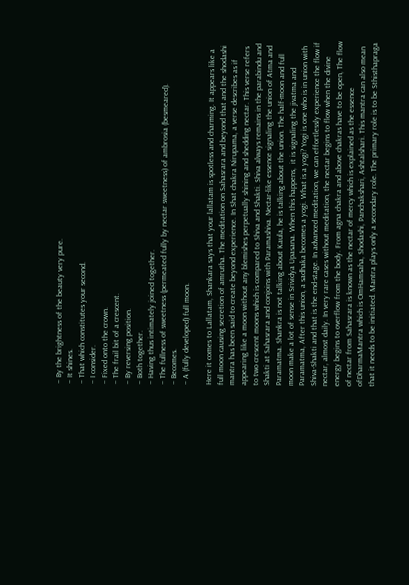– By the brightness of the beauty very pure.
– It shines.
– That which constitutes your second.
– I consider.
– Fixed onto the crown.
– The frail bit of a crescent.
– By reversing position.
– Both together.
– Having thus intimately joined together.
– The fullness of sweetness (permeated fully by nectar sweetness) of ambrosia (besmeared).
– Becomes.
– A (fully developed) full moon.

Here it comes to Lallatam, Shankara says that your lallatam is spotless and charming. It appears like a full moon causing secretion of amrutha. The meditation on Sahasrara and beyond that and the shodashi mantra has been said to create beyond experience. In Shat chakra Nirupama, a verse describes as if appearing like a moon without any blemishes perpetually shining and shedding nectar. This verse refers to two crescent moons which is compared to Shiva and Shakti. Shiva always remains in the parabindu and Shakti at Sahasrara and conjoins with Paramashiva. Nectar-like essence signaling the union of Atma and Paramatma. Shankra is not talking about Kaula, he is talking about the union. The half-moon and full moon make a lot of sense in Srividya Upasana. When this happens,  it is signaling the jivatma and Paramatma, After this union, a sadhaka becomes a yogi. What is a yogi? Yogi is one who is in union with Shiva-Shakti and that is the end-stage. In advanced meditation, we can effortlessly experience the flow if nectar, almost daily. In very rare cases without meditation, the nectar begins to flow when the divine energy begins to overflow from the body. From agna chakra and above chakras have to be open, The flow of nectar from Sahasrara is known as the nectar of mercy which is explained as the essence ofDharmaMantra which is OmHamsaha, Shodashi, Panchakshari, Ashtalshari. This mantra can also mean that it needs to be initiated. Mantra plays only a secondary role. The primary role is to be Sthisthapraga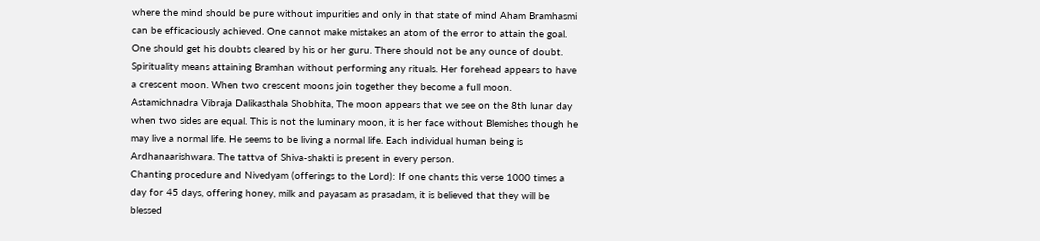where the mind should be pure without impurities and only in that state of mind Aham Bramhasmi can be efficaciously achieved. One cannot make mistakes an atom of the error to attain the goal. One should get his doubts cleared by his or her guru. There should not be any ounce of doubt. Spirituality means attaining Bramhan without performing any rituals. Her forehead appears to have a crescent moon. When two crescent moons join together they become a full moon. Astamichnadra Vibraja Dalikasthala Shobhita, The moon appears that we see on the 8th lunar day when two sides are equal. This is not the luminary moon, it is her face without Blemishes though he may live a normal life. He seems to be living a normal life. Each individual human being is Ardhanaarishwara. The tattva of Shiva-shakti is present in every person.
Chanting procedure and Nivedyam (offerings to the Lord): If one chants this verse 1000 times a day for 45 days, offering honey, milk and payasam as prasadam, it is believed that they will be blessed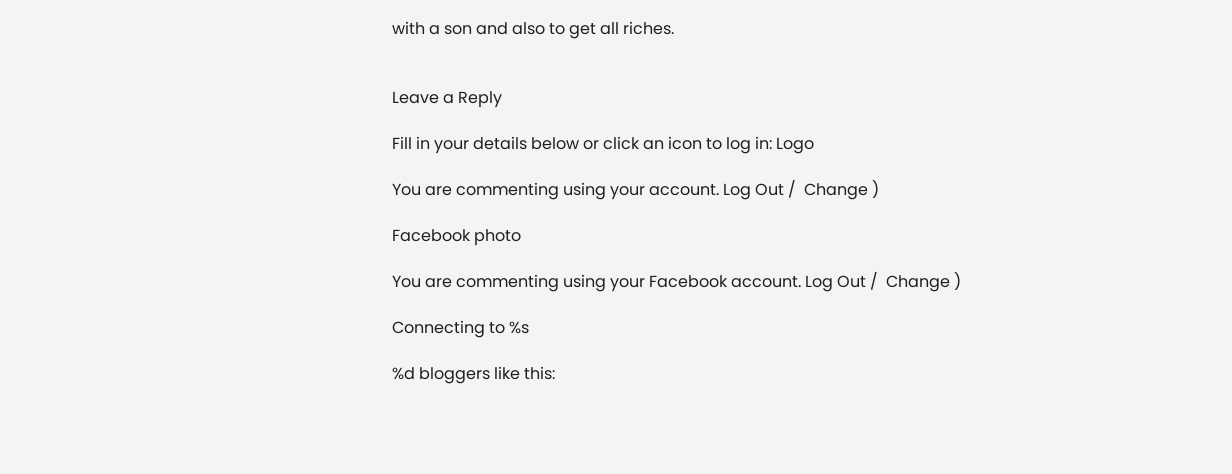with a son and also to get all riches.


Leave a Reply

Fill in your details below or click an icon to log in: Logo

You are commenting using your account. Log Out /  Change )

Facebook photo

You are commenting using your Facebook account. Log Out /  Change )

Connecting to %s

%d bloggers like this: